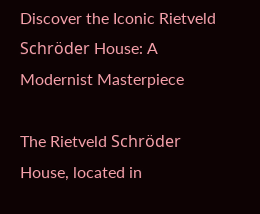Discover the Iconic Rietveld Schröder House: A Modernist Masterpiece

The Rietveld Schröder House, located in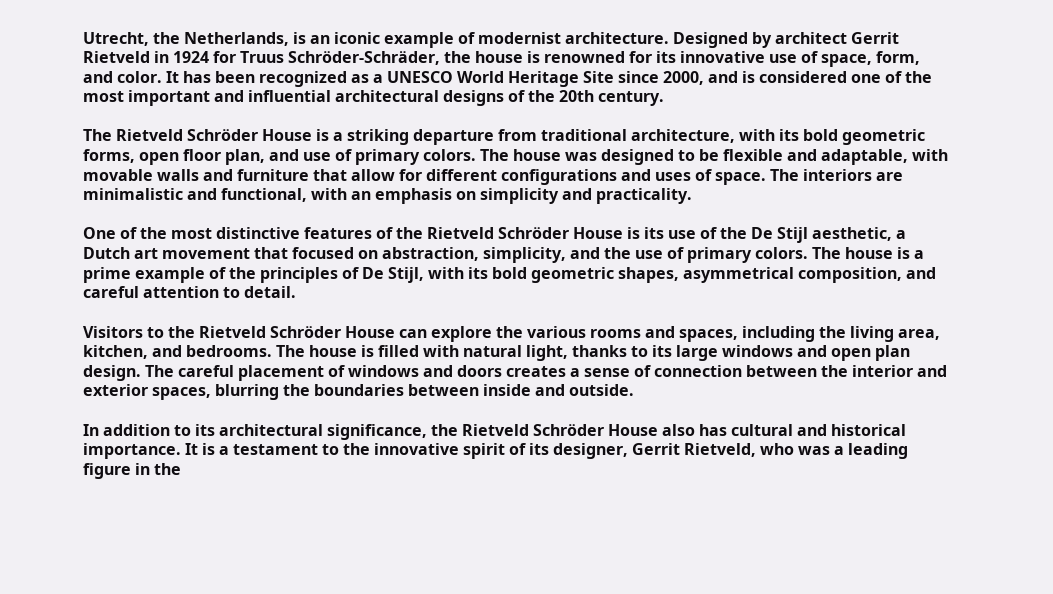Utrecht, the Netherlands, is an iconic example of modernist architecture. Designed by architect Gerrit Rietveld in 1924 for Truus Schröder-Schräder, the house is renowned for its innovative use of space, form, and color. It has been recognized as a UNESCO World Heritage Site since 2000, and is considered one of the most important and influential architectural designs of the 20th century.

The Rietveld Schröder House is a striking departure from traditional architecture, with its bold geometric forms, open floor plan, and use of primary colors. The house was designed to be flexible and adaptable, with movable walls and furniture that allow for different configurations and uses of space. The interiors are minimalistic and functional, with an emphasis on simplicity and practicality.

One of the most distinctive features of the Rietveld Schröder House is its use of the De Stijl aesthetic, a Dutch art movement that focused on abstraction, simplicity, and the use of primary colors. The house is a prime example of the principles of De Stijl, with its bold geometric shapes, asymmetrical composition, and careful attention to detail.

Visitors to the Rietveld Schröder House can explore the various rooms and spaces, including the living area, kitchen, and bedrooms. The house is filled with natural light, thanks to its large windows and open plan design. The careful placement of windows and doors creates a sense of connection between the interior and exterior spaces, blurring the boundaries between inside and outside.

In addition to its architectural significance, the Rietveld Schröder House also has cultural and historical importance. It is a testament to the innovative spirit of its designer, Gerrit Rietveld, who was a leading figure in the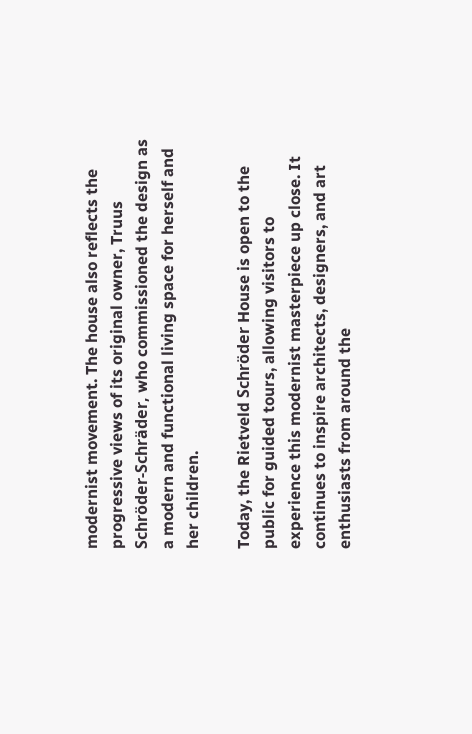modernist movement. The house also reflects the progressive views of its original owner, Truus Schröder-Schräder, who commissioned the design as a modern and functional living space for herself and her children.

Today, the Rietveld Schröder House is open to the public for guided tours, allowing visitors to experience this modernist masterpiece up close. It continues to inspire architects, designers, and art enthusiasts from around the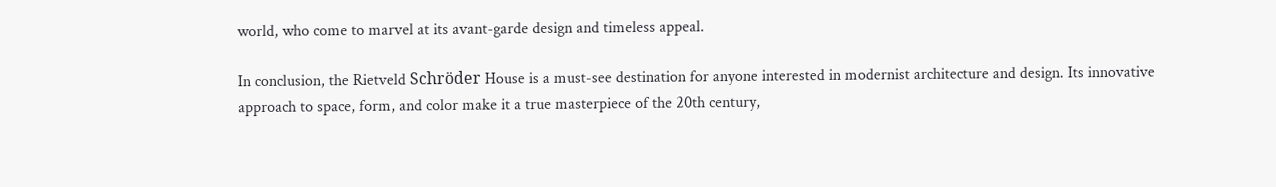world, who come to marvel at its avant-garde design and timeless appeal.

In conclusion, the Rietveld Schröder House is a must-see destination for anyone interested in modernist architecture and design. Its innovative approach to space, form, and color make it a true masterpiece of the 20th century,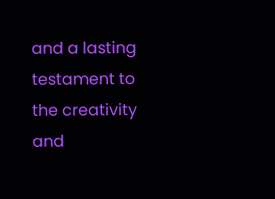and a lasting testament to the creativity and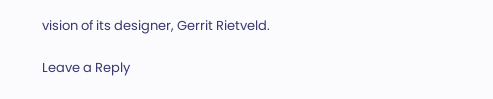vision of its designer, Gerrit Rietveld.

Leave a Reply